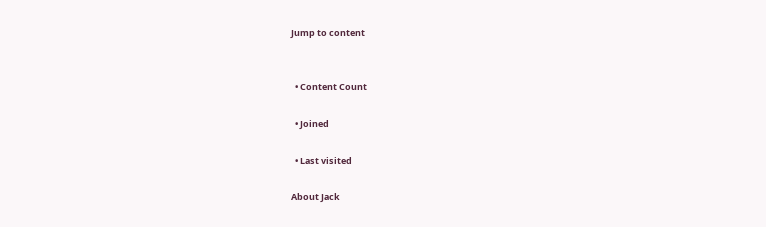Jump to content


  • Content Count

  • Joined

  • Last visited

About Jack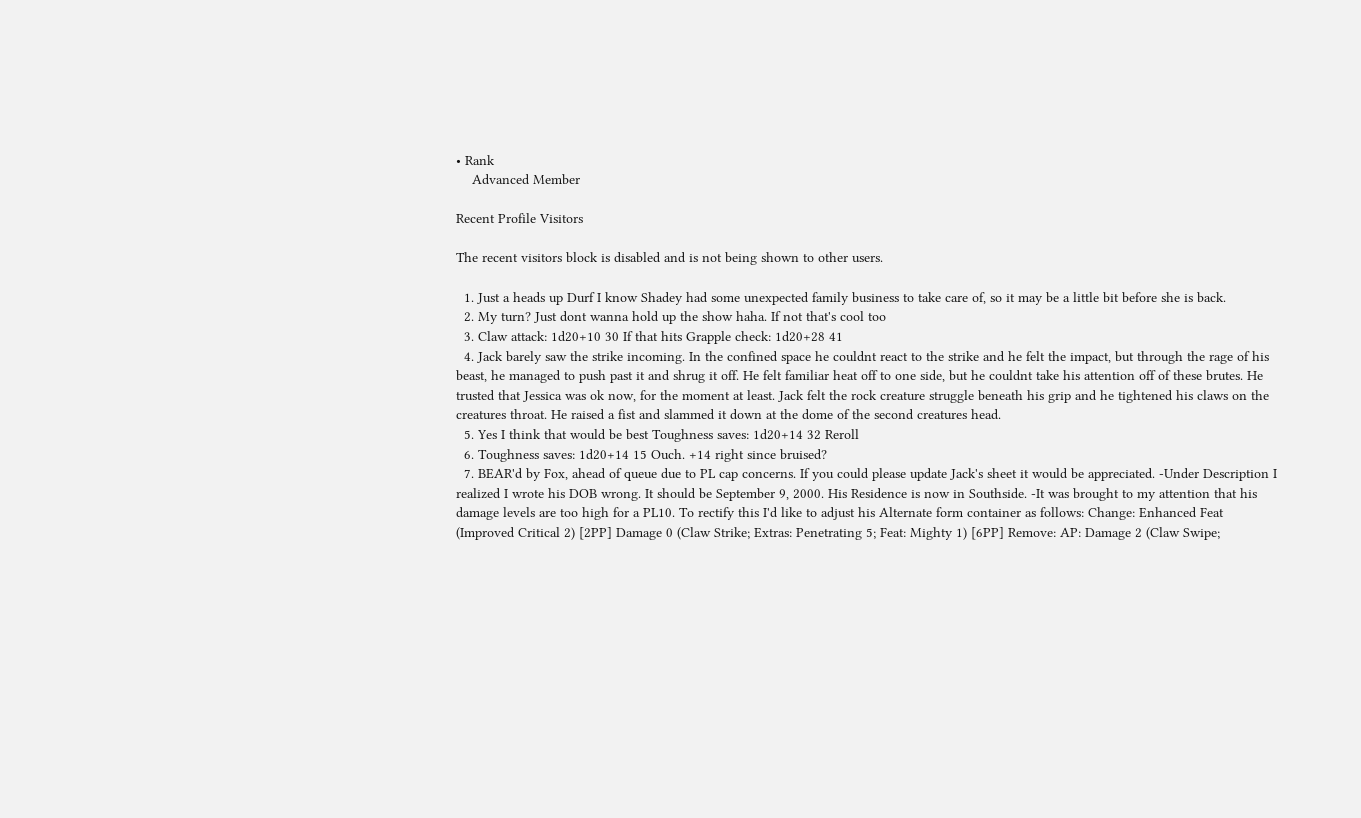• Rank
    Advanced Member

Recent Profile Visitors

The recent visitors block is disabled and is not being shown to other users.

  1. Just a heads up Durf I know Shadey had some unexpected family business to take care of, so it may be a little bit before she is back.
  2. My turn? Just dont wanna hold up the show haha. If not that's cool too
  3. Claw attack: 1d20+10 30 If that hits Grapple check: 1d20+28 41
  4. Jack barely saw the strike incoming. In the confined space he couldnt react to the strike and he felt the impact, but through the rage of his beast, he managed to push past it and shrug it off. He felt familiar heat off to one side, but he couldnt take his attention off of these brutes. He trusted that Jessica was ok now, for the moment at least. Jack felt the rock creature struggle beneath his grip and he tightened his claws on the creatures throat. He raised a fist and slammed it down at the dome of the second creatures head.
  5. Yes I think that would be best Toughness saves: 1d20+14 32 Reroll
  6. Toughness saves: 1d20+14 15 Ouch. +14 right since bruised?
  7. BEAR'd by Fox, ahead of queue due to PL cap concerns. If you could please update Jack's sheet it would be appreciated. -Under Description I realized I wrote his DOB wrong. It should be September 9, 2000. His Residence is now in Southside. -It was brought to my attention that his damage levels are too high for a PL10. To rectify this I'd like to adjust his Alternate form container as follows: Change: Enhanced Feat (Improved Critical 2) [2PP] Damage 0 (Claw Strike; Extras: Penetrating 5; Feat: Mighty 1) [6PP] Remove: AP: Damage 2 (Claw Swipe;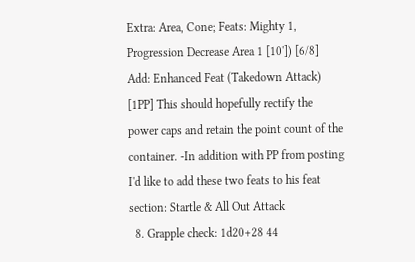Extra: Area, Cone; Feats: Mighty 1, Progression Decrease Area 1 [10']) [6/8] Add: Enhanced Feat (Takedown Attack) [1PP] This should hopefully rectify the power caps and retain the point count of the container. -In addition with PP from posting I'd like to add these two feats to his feat section: Startle & All Out Attack
  8. Grapple check: 1d20+28 44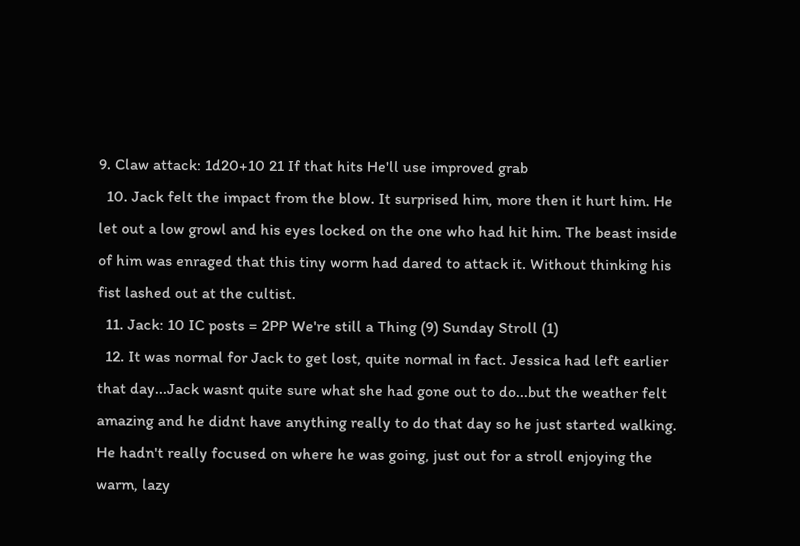9. Claw attack: 1d20+10 21 If that hits He'll use improved grab
  10. Jack felt the impact from the blow. It surprised him, more then it hurt him. He let out a low growl and his eyes locked on the one who had hit him. The beast inside of him was enraged that this tiny worm had dared to attack it. Without thinking his fist lashed out at the cultist.
  11. Jack: 10 IC posts = 2PP We're still a Thing (9) Sunday Stroll (1)
  12. It was normal for Jack to get lost, quite normal in fact. Jessica had left earlier that day...Jack wasnt quite sure what she had gone out to do...but the weather felt amazing and he didnt have anything really to do that day so he just started walking. He hadn't really focused on where he was going, just out for a stroll enjoying the warm, lazy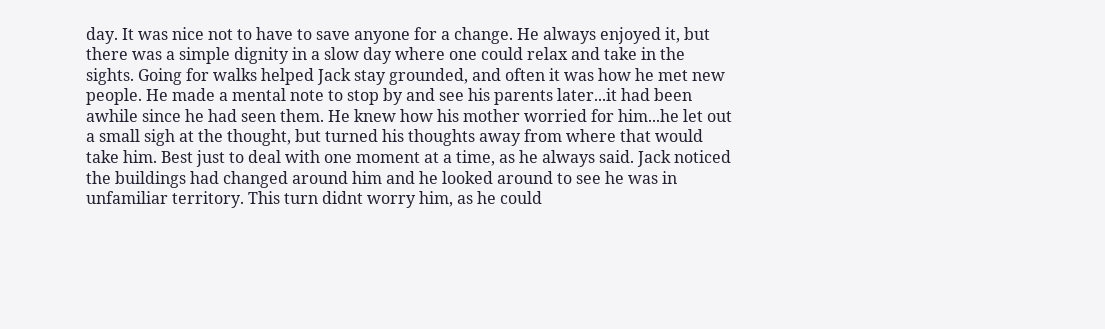day. It was nice not to have to save anyone for a change. He always enjoyed it, but there was a simple dignity in a slow day where one could relax and take in the sights. Going for walks helped Jack stay grounded, and often it was how he met new people. He made a mental note to stop by and see his parents later...it had been awhile since he had seen them. He knew how his mother worried for him...he let out a small sigh at the thought, but turned his thoughts away from where that would take him. Best just to deal with one moment at a time, as he always said. Jack noticed the buildings had changed around him and he looked around to see he was in unfamiliar territory. This turn didnt worry him, as he could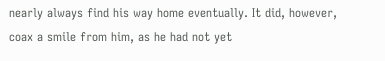nearly always find his way home eventually. It did, however, coax a smile from him, as he had not yet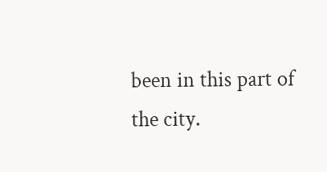been in this part of the city.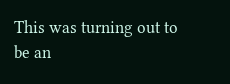This was turning out to be an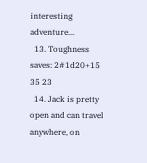interesting adventure...
  13. Toughness saves: 2#1d20+15 35 23
  14. Jack is pretty open and can travel anywhere, on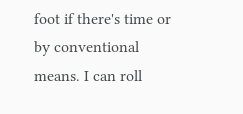foot if there's time or by conventional means. I can roll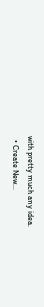with pretty much any idea.
  • Create New...